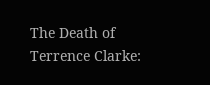The Death of Terrence Clarke: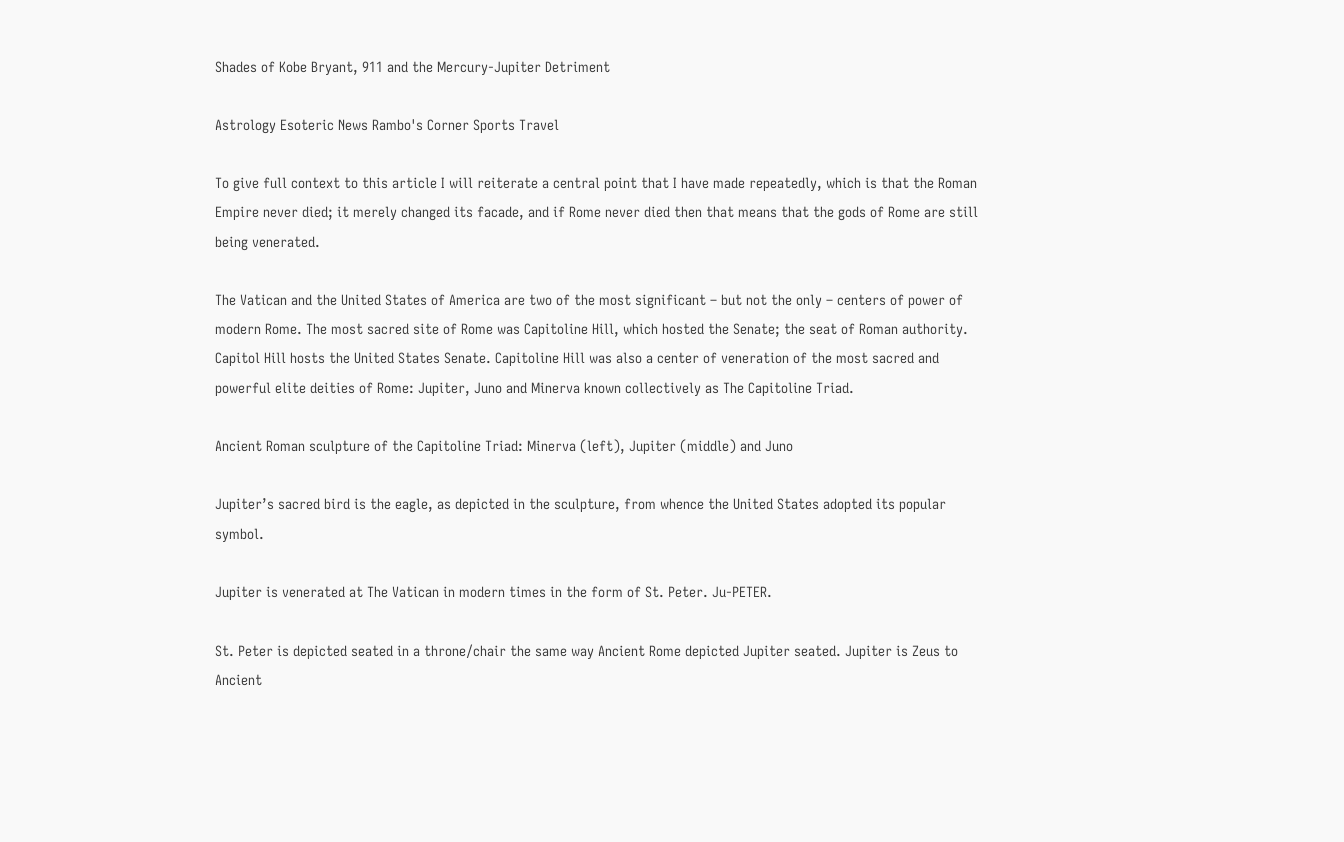Shades of Kobe Bryant, 911 and the Mercury-Jupiter Detriment

Astrology Esoteric News Rambo's Corner Sports Travel

To give full context to this article I will reiterate a central point that I have made repeatedly, which is that the Roman Empire never died; it merely changed its facade, and if Rome never died then that means that the gods of Rome are still being venerated.

The Vatican and the United States of America are two of the most significant – but not the only – centers of power of modern Rome. The most sacred site of Rome was Capitoline Hill, which hosted the Senate; the seat of Roman authority. Capitol Hill hosts the United States Senate. Capitoline Hill was also a center of veneration of the most sacred and powerful elite deities of Rome: Jupiter, Juno and Minerva known collectively as The Capitoline Triad.

Ancient Roman sculpture of the Capitoline Triad: Minerva (left), Jupiter (middle) and Juno

Jupiter’s sacred bird is the eagle, as depicted in the sculpture, from whence the United States adopted its popular symbol.

Jupiter is venerated at The Vatican in modern times in the form of St. Peter. Ju-PETER.

St. Peter is depicted seated in a throne/chair the same way Ancient Rome depicted Jupiter seated. Jupiter is Zeus to Ancient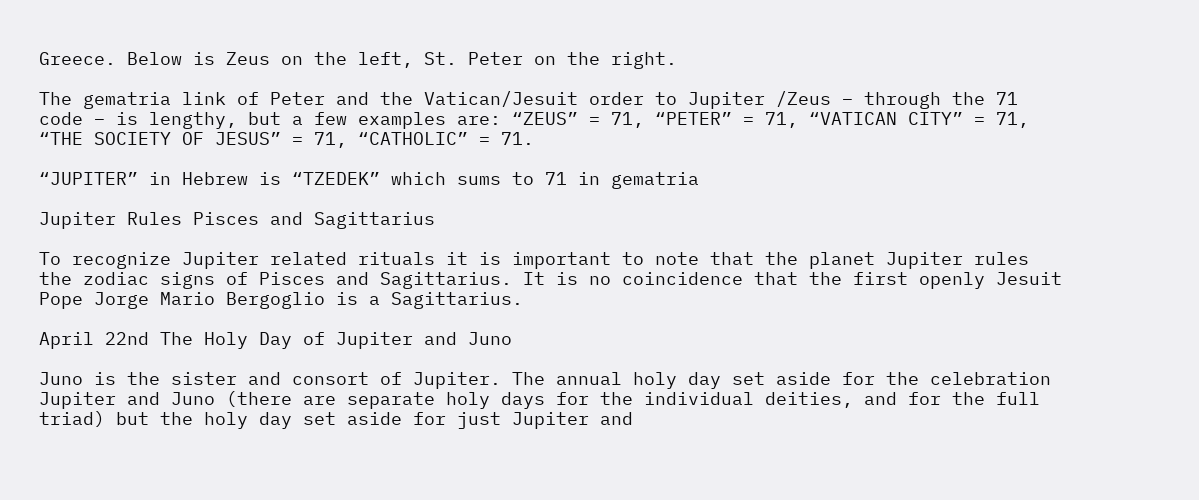Greece. Below is Zeus on the left, St. Peter on the right.

The gematria link of Peter and the Vatican/Jesuit order to Jupiter /Zeus – through the 71 code – is lengthy, but a few examples are: “ZEUS” = 71, “PETER” = 71, “VATICAN CITY” = 71, “THE SOCIETY OF JESUS” = 71, “CATHOLIC” = 71.

“JUPITER” in Hebrew is “TZEDEK” which sums to 71 in gematria

Jupiter Rules Pisces and Sagittarius

To recognize Jupiter related rituals it is important to note that the planet Jupiter rules the zodiac signs of Pisces and Sagittarius. It is no coincidence that the first openly Jesuit Pope Jorge Mario Bergoglio is a Sagittarius.

April 22nd The Holy Day of Jupiter and Juno

Juno is the sister and consort of Jupiter. The annual holy day set aside for the celebration Jupiter and Juno (there are separate holy days for the individual deities, and for the full triad) but the holy day set aside for just Jupiter and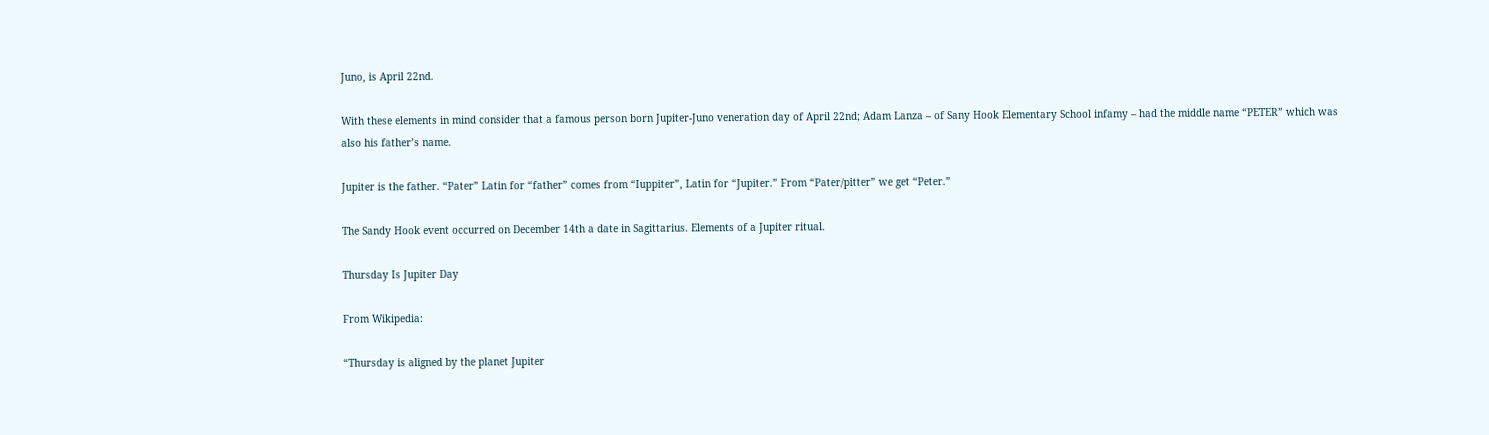Juno, is April 22nd.

With these elements in mind consider that a famous person born Jupiter-Juno veneration day of April 22nd; Adam Lanza – of Sany Hook Elementary School infamy – had the middle name “PETER” which was also his father’s name.

Jupiter is the father. “Pater” Latin for “father” comes from “Iuppiter”, Latin for “Jupiter.” From “Pater/pitter” we get “Peter.”

The Sandy Hook event occurred on December 14th a date in Sagittarius. Elements of a Jupiter ritual.

Thursday Is Jupiter Day

From Wikipedia:

“Thursday is aligned by the planet Jupiter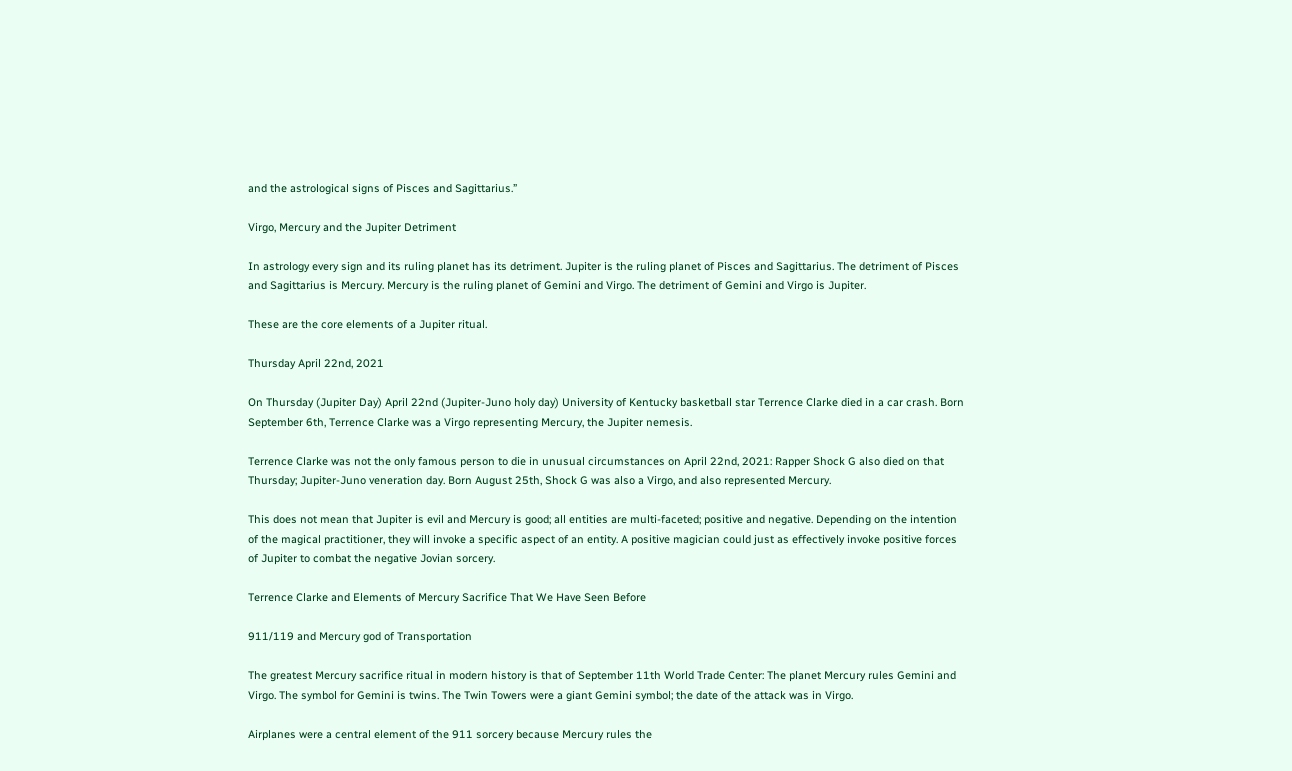and the astrological signs of Pisces and Sagittarius.”

Virgo, Mercury and the Jupiter Detriment

In astrology every sign and its ruling planet has its detriment. Jupiter is the ruling planet of Pisces and Sagittarius. The detriment of Pisces and Sagittarius is Mercury. Mercury is the ruling planet of Gemini and Virgo. The detriment of Gemini and Virgo is Jupiter.

These are the core elements of a Jupiter ritual.

Thursday April 22nd, 2021

On Thursday (Jupiter Day) April 22nd (Jupiter-Juno holy day) University of Kentucky basketball star Terrence Clarke died in a car crash. Born September 6th, Terrence Clarke was a Virgo representing Mercury, the Jupiter nemesis.

Terrence Clarke was not the only famous person to die in unusual circumstances on April 22nd, 2021: Rapper Shock G also died on that Thursday; Jupiter-Juno veneration day. Born August 25th, Shock G was also a Virgo, and also represented Mercury.

This does not mean that Jupiter is evil and Mercury is good; all entities are multi-faceted; positive and negative. Depending on the intention of the magical practitioner, they will invoke a specific aspect of an entity. A positive magician could just as effectively invoke positive forces of Jupiter to combat the negative Jovian sorcery.

Terrence Clarke and Elements of Mercury Sacrifice That We Have Seen Before

911/119 and Mercury god of Transportation

The greatest Mercury sacrifice ritual in modern history is that of September 11th World Trade Center: The planet Mercury rules Gemini and Virgo. The symbol for Gemini is twins. The Twin Towers were a giant Gemini symbol; the date of the attack was in Virgo.

Airplanes were a central element of the 911 sorcery because Mercury rules the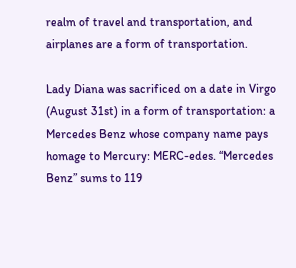realm of travel and transportation, and airplanes are a form of transportation.

Lady Diana was sacrificed on a date in Virgo (August 31st) in a form of transportation: a Mercedes Benz whose company name pays homage to Mercury: MERC-edes. “Mercedes Benz” sums to 119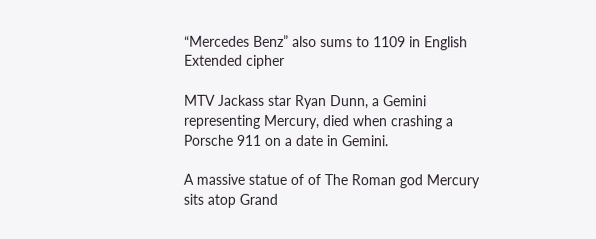“Mercedes Benz” also sums to 1109 in English Extended cipher

MTV Jackass star Ryan Dunn, a Gemini representing Mercury, died when crashing a Porsche 911 on a date in Gemini.

A massive statue of of The Roman god Mercury sits atop Grand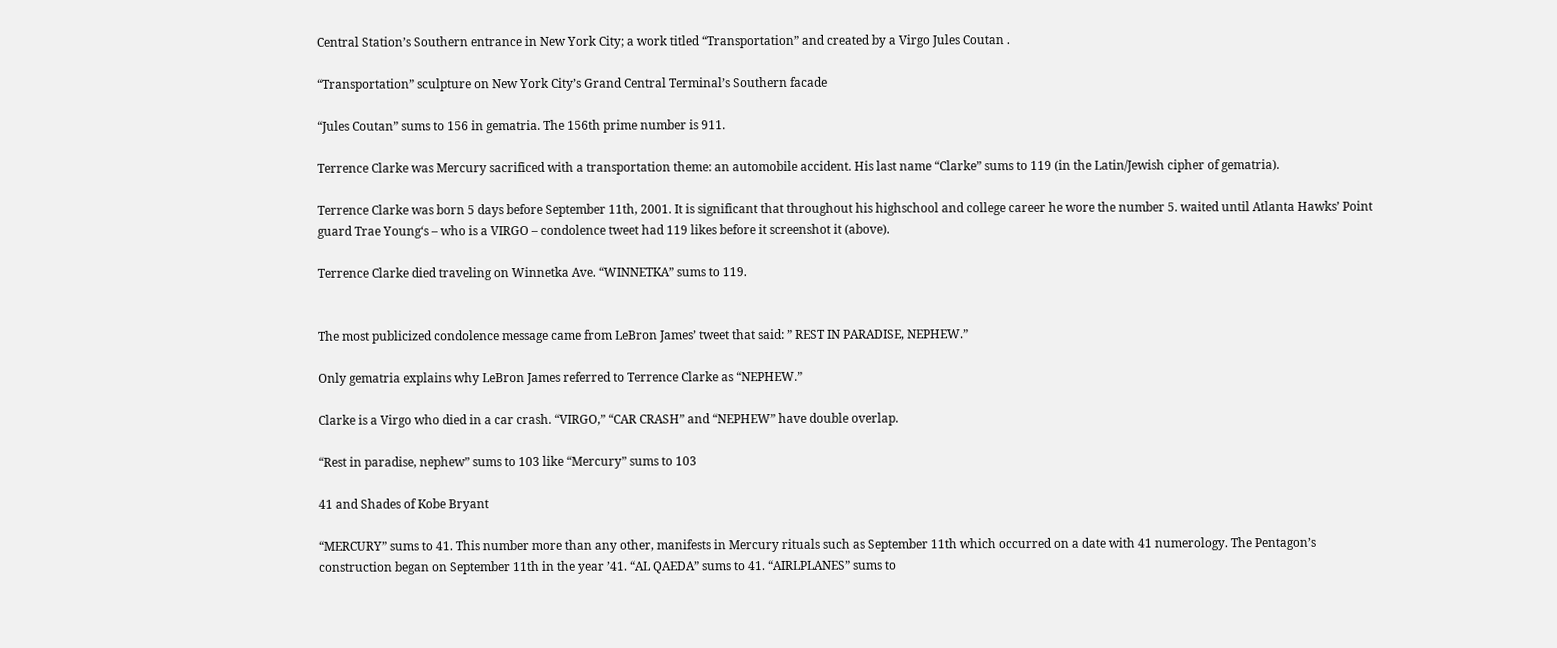Central Station’s Southern entrance in New York City; a work titled “Transportation” and created by a Virgo Jules Coutan .

“Transportation” sculpture on New York City’s Grand Central Terminal’s Southern facade

“Jules Coutan” sums to 156 in gematria. The 156th prime number is 911.

Terrence Clarke was Mercury sacrificed with a transportation theme: an automobile accident. His last name “Clarke” sums to 119 (in the Latin/Jewish cipher of gematria).

Terrence Clarke was born 5 days before September 11th, 2001. It is significant that throughout his highschool and college career he wore the number 5. waited until Atlanta Hawks’ Point guard Trae Young‘s – who is a VIRGO – condolence tweet had 119 likes before it screenshot it (above).

Terrence Clarke died traveling on Winnetka Ave. “WINNETKA” sums to 119.


The most publicized condolence message came from LeBron James’ tweet that said: ” REST IN PARADISE, NEPHEW.”

Only gematria explains why LeBron James referred to Terrence Clarke as “NEPHEW.”

Clarke is a Virgo who died in a car crash. “VIRGO,” “CAR CRASH” and “NEPHEW” have double overlap.

“Rest in paradise, nephew” sums to 103 like “Mercury” sums to 103

41 and Shades of Kobe Bryant

“MERCURY” sums to 41. This number more than any other, manifests in Mercury rituals such as September 11th which occurred on a date with 41 numerology. The Pentagon’s construction began on September 11th in the year ’41. “AL QAEDA” sums to 41. “AIRLPLANES” sums to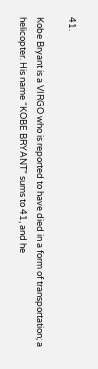41.

Kobe Bryant is a VIRGO who is reported to have died in a form of transportation; a helicopter. His name “KOBE BRYANT” sums to 41, and he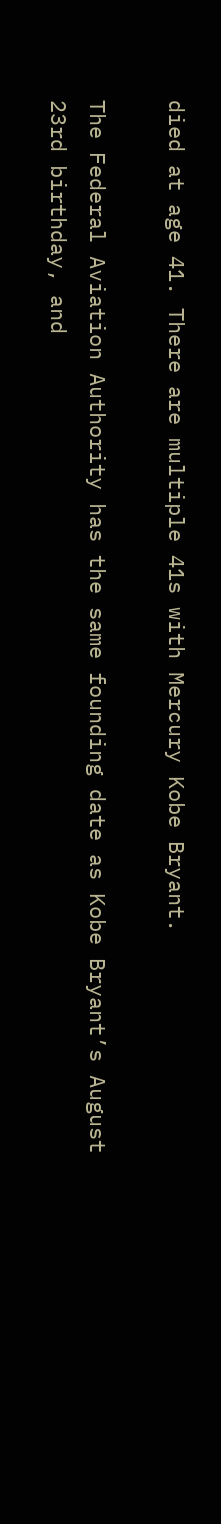died at age 41. There are multiple 41s with Mercury Kobe Bryant.

The Federal Aviation Authority has the same founding date as Kobe Bryant’s August 23rd birthday, and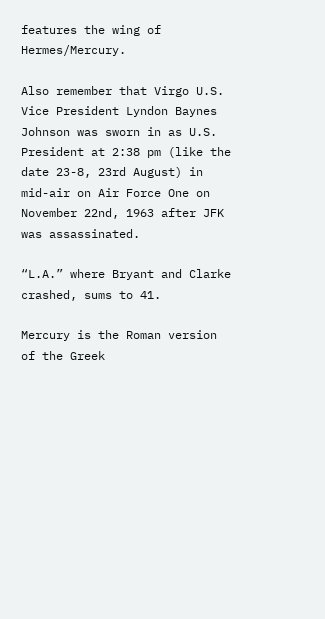features the wing of Hermes/Mercury.

Also remember that Virgo U.S. Vice President Lyndon Baynes Johnson was sworn in as U.S. President at 2:38 pm (like the date 23-8, 23rd August) in mid-air on Air Force One on November 22nd, 1963 after JFK was assassinated.

“L.A.” where Bryant and Clarke crashed, sums to 41.

Mercury is the Roman version of the Greek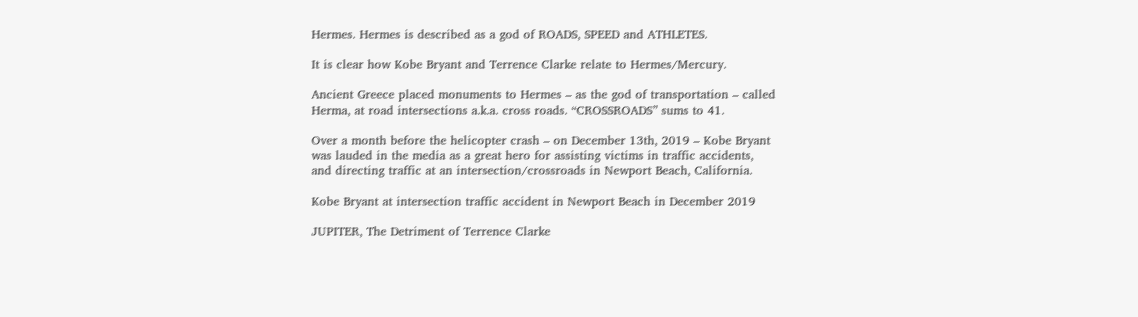Hermes. Hermes is described as a god of ROADS, SPEED and ATHLETES.

It is clear how Kobe Bryant and Terrence Clarke relate to Hermes/Mercury.

Ancient Greece placed monuments to Hermes – as the god of transportation – called Herma, at road intersections a.k.a. cross roads. “CROSSROADS” sums to 41.

Over a month before the helicopter crash – on December 13th, 2019 – Kobe Bryant was lauded in the media as a great hero for assisting victims in traffic accidents, and directing traffic at an intersection/crossroads in Newport Beach, California.

Kobe Bryant at intersection traffic accident in Newport Beach in December 2019

JUPITER, The Detriment of Terrence Clarke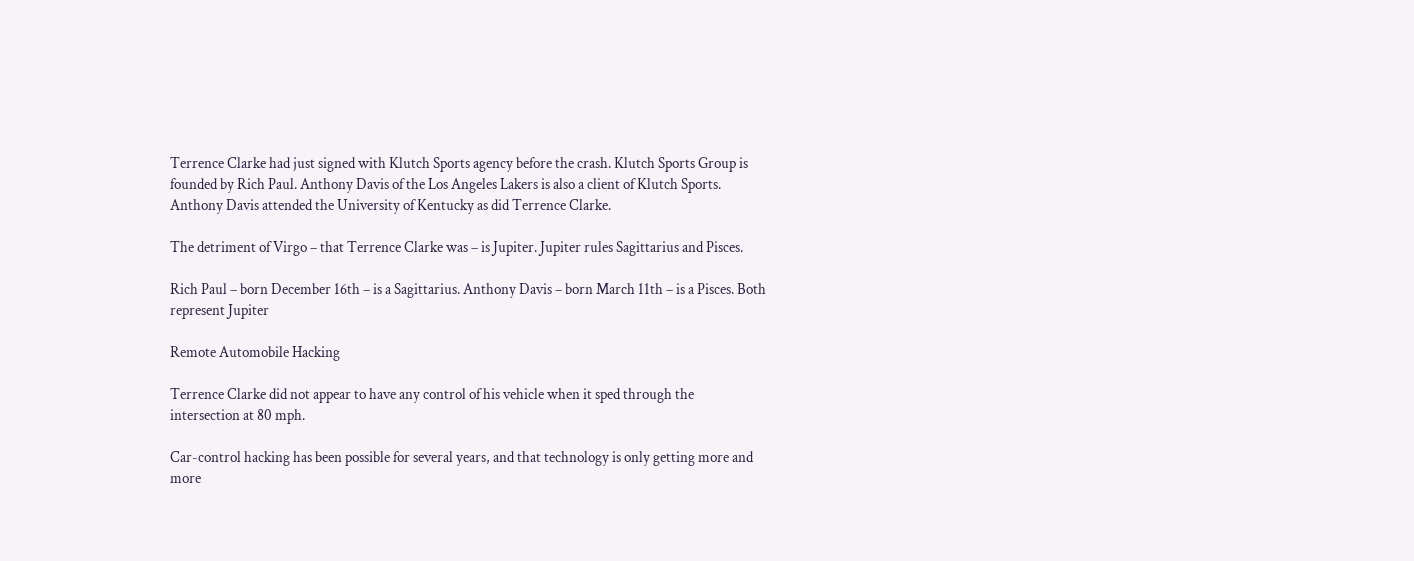Terrence Clarke had just signed with Klutch Sports agency before the crash. Klutch Sports Group is founded by Rich Paul. Anthony Davis of the Los Angeles Lakers is also a client of Klutch Sports. Anthony Davis attended the University of Kentucky as did Terrence Clarke.

The detriment of Virgo – that Terrence Clarke was – is Jupiter. Jupiter rules Sagittarius and Pisces.

Rich Paul – born December 16th – is a Sagittarius. Anthony Davis – born March 11th – is a Pisces. Both represent Jupiter

Remote Automobile Hacking

Terrence Clarke did not appear to have any control of his vehicle when it sped through the intersection at 80 mph.

Car-control hacking has been possible for several years, and that technology is only getting more and more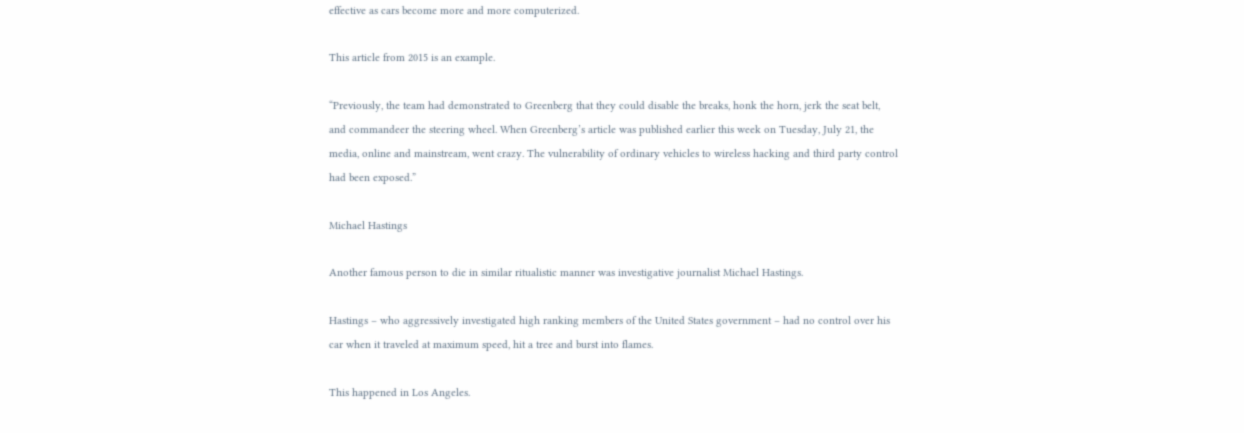effective as cars become more and more computerized.

This article from 2015 is an example.

“Previously, the team had demonstrated to Greenberg that they could disable the breaks, honk the horn, jerk the seat belt, and commandeer the steering wheel. When Greenberg’s article was published earlier this week on Tuesday, July 21, the media, online and mainstream, went crazy. The vulnerability of ordinary vehicles to wireless hacking and third party control had been exposed.”

Michael Hastings

Another famous person to die in similar ritualistic manner was investigative journalist Michael Hastings.

Hastings – who aggressively investigated high ranking members of the United States government – had no control over his car when it traveled at maximum speed, hit a tree and burst into flames.

This happened in Los Angeles.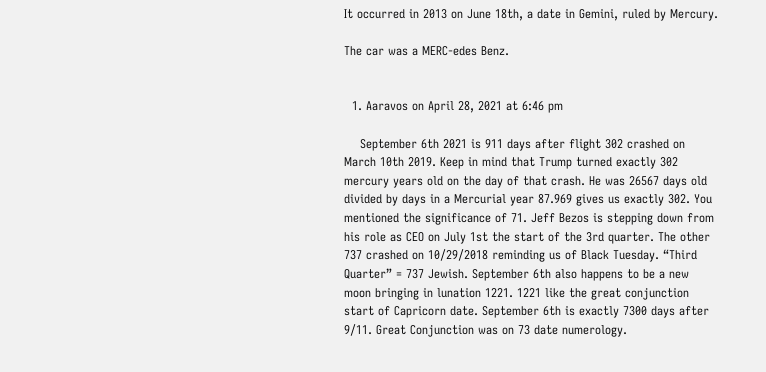It occurred in 2013 on June 18th, a date in Gemini, ruled by Mercury.

The car was a MERC-edes Benz.


  1. Aaravos on April 28, 2021 at 6:46 pm

    September 6th 2021 is 911 days after flight 302 crashed on March 10th 2019. Keep in mind that Trump turned exactly 302 mercury years old on the day of that crash. He was 26567 days old divided by days in a Mercurial year 87.969 gives us exactly 302. You mentioned the significance of 71. Jeff Bezos is stepping down from his role as CEO on July 1st the start of the 3rd quarter. The other 737 crashed on 10/29/2018 reminding us of Black Tuesday. “Third Quarter” = 737 Jewish. September 6th also happens to be a new moon bringing in lunation 1221. 1221 like the great conjunction start of Capricorn date. September 6th is exactly 7300 days after 9/11. Great Conjunction was on 73 date numerology.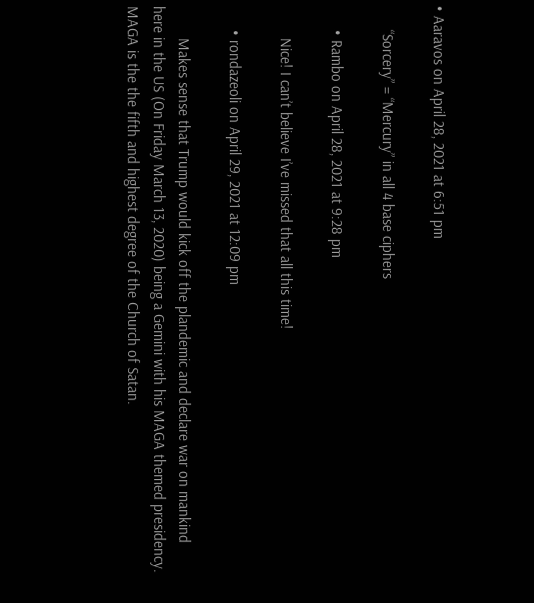• Aaravos on April 28, 2021 at 6:51 pm

      “Sorcery” = “Mercury” in all 4 base ciphers

      • Rambo on April 28, 2021 at 9:28 pm

        Nice! I can’t believe I’ve missed that all this time!

      • rondazeoli on April 29, 2021 at 12:09 pm

        Makes sense that Trump would kick off the plandemic and declare war on mankind here in the US (On Friday March 13, 2020) being a Gemini with his MAGA themed presidency. MAGA is the the fifth and highest degree of the Church of Satan.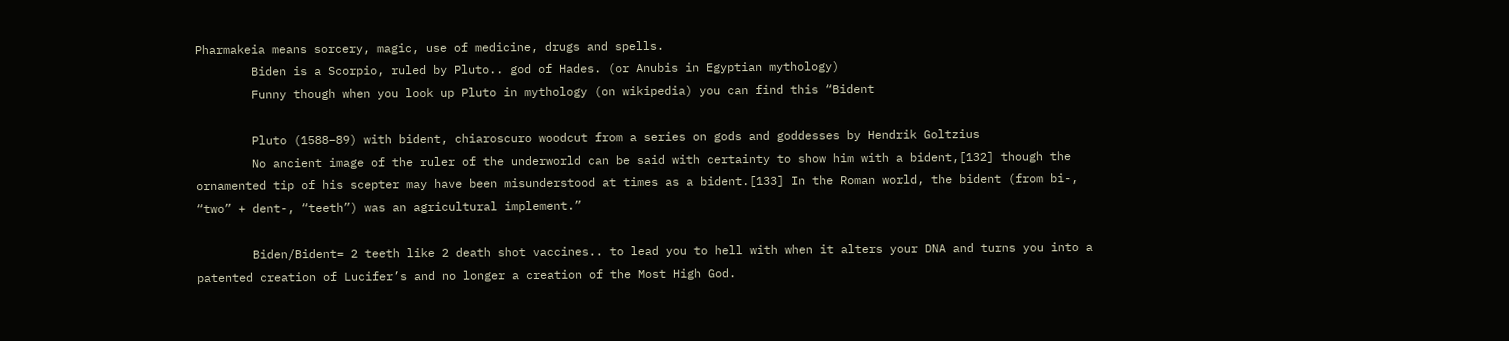Pharmakeia means sorcery, magic, use of medicine, drugs and spells.
        Biden is a Scorpio, ruled by Pluto.. god of Hades. (or Anubis in Egyptian mythology)
        Funny though when you look up Pluto in mythology (on wikipedia) you can find this “Bident

        Pluto (1588–89) with bident, chiaroscuro woodcut from a series on gods and goddesses by Hendrik Goltzius
        No ancient image of the ruler of the underworld can be said with certainty to show him with a bident,[132] though the ornamented tip of his scepter may have been misunderstood at times as a bident.[133] In the Roman world, the bident (from bi-, “two” + dent-, “teeth”) was an agricultural implement.”

        Biden/Bident= 2 teeth like 2 death shot vaccines.. to lead you to hell with when it alters your DNA and turns you into a patented creation of Lucifer’s and no longer a creation of the Most High God.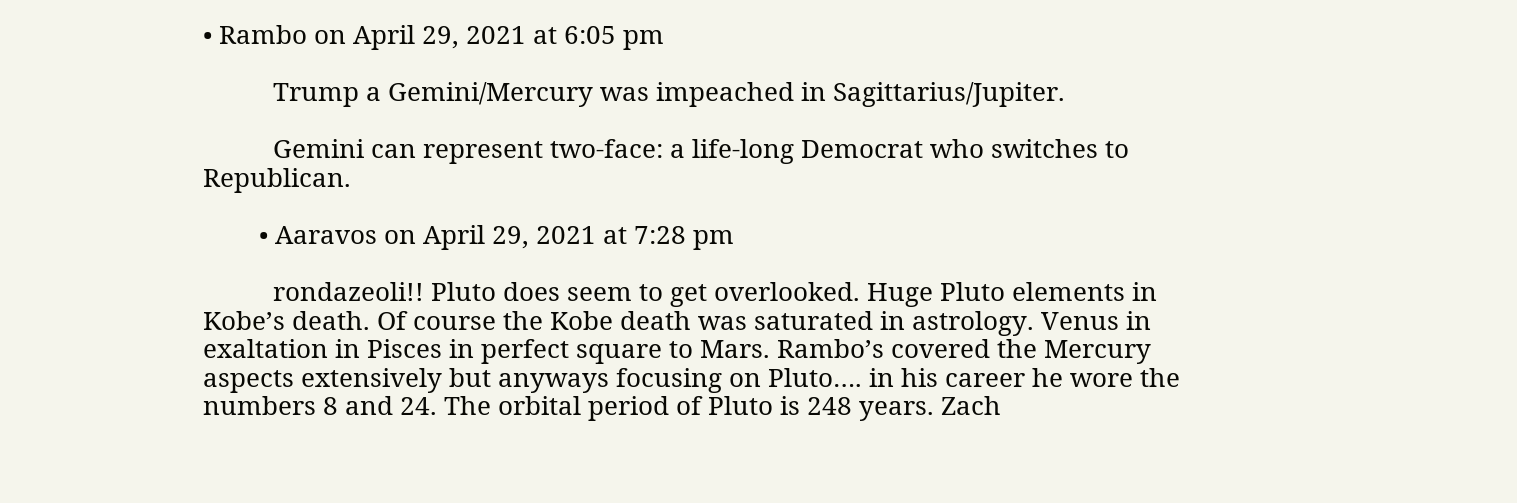• Rambo on April 29, 2021 at 6:05 pm

          Trump a Gemini/Mercury was impeached in Sagittarius/Jupiter.

          Gemini can represent two-face: a life-long Democrat who switches to Republican.

        • Aaravos on April 29, 2021 at 7:28 pm

          rondazeoli!! Pluto does seem to get overlooked. Huge Pluto elements in Kobe’s death. Of course the Kobe death was saturated in astrology. Venus in exaltation in Pisces in perfect square to Mars. Rambo’s covered the Mercury aspects extensively but anyways focusing on Pluto…. in his career he wore the numbers 8 and 24. The orbital period of Pluto is 248 years. Zach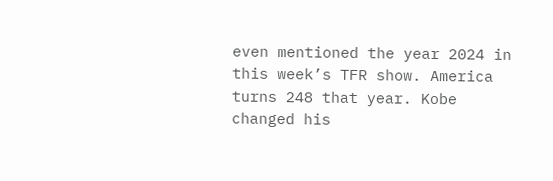even mentioned the year 2024 in this week’s TFR show. America turns 248 that year. Kobe changed his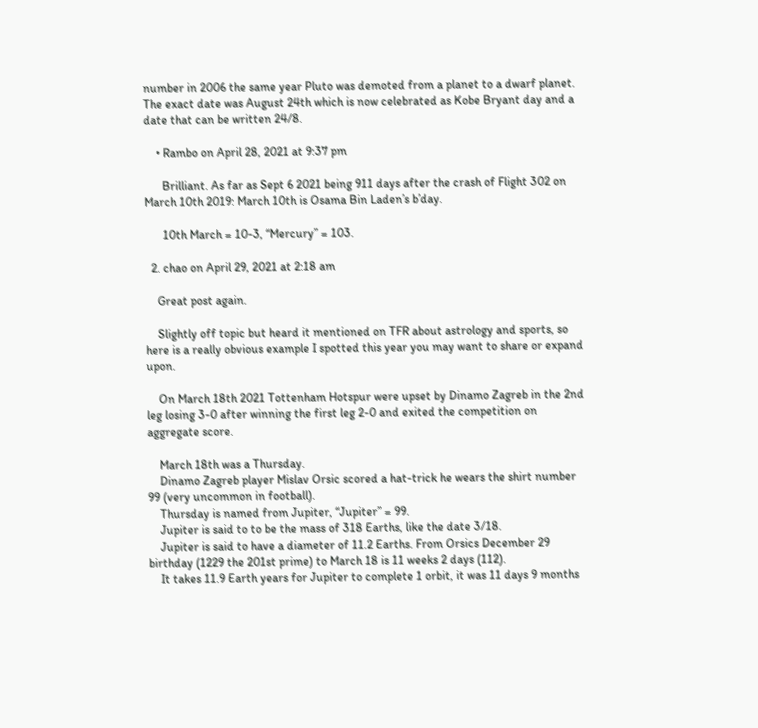number in 2006 the same year Pluto was demoted from a planet to a dwarf planet. The exact date was August 24th which is now celebrated as Kobe Bryant day and a date that can be written 24/8.

    • Rambo on April 28, 2021 at 9:37 pm

      Brilliant. As far as Sept 6 2021 being 911 days after the crash of Flight 302 on March 10th 2019: March 10th is Osama Bin Laden’s b’day.

      10th March = 10-3, “Mercury” = 103.

  2. chao on April 29, 2021 at 2:18 am

    Great post again.

    Slightly off topic but heard it mentioned on TFR about astrology and sports, so here is a really obvious example I spotted this year you may want to share or expand upon.

    On March 18th 2021 Tottenham Hotspur were upset by Dinamo Zagreb in the 2nd leg losing 3-0 after winning the first leg 2-0 and exited the competition on aggregate score.

    March 18th was a Thursday.
    Dinamo Zagreb player Mislav Orsic scored a hat-trick he wears the shirt number 99 (very uncommon in football).
    Thursday is named from Jupiter, “Jupiter” = 99.
    Jupiter is said to to be the mass of 318 Earths, like the date 3/18.
    Jupiter is said to have a diameter of 11.2 Earths. From Orsics December 29 birthday (1229 the 201st prime) to March 18 is 11 weeks 2 days (112).
    It takes 11.9 Earth years for Jupiter to complete 1 orbit, it was 11 days 9 months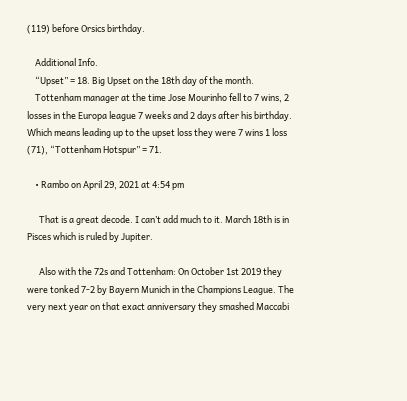(119) before Orsics birthday.

    Additional Info.
    “Upset” = 18. Big Upset on the 18th day of the month.
    Tottenham manager at the time Jose Mourinho fell to 7 wins, 2 losses in the Europa league 7 weeks and 2 days after his birthday. Which means leading up to the upset loss they were 7 wins 1 loss (71), “Tottenham Hotspur” = 71.

    • Rambo on April 29, 2021 at 4:54 pm

      That is a great decode. I can’t add much to it. March 18th is in Pisces which is ruled by Jupiter.

      Also with the 72s and Tottenham: On October 1st 2019 they were tonked 7-2 by Bayern Munich in the Champions League. The very next year on that exact anniversary they smashed Maccabi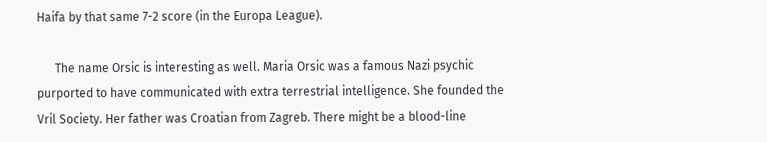Haifa by that same 7-2 score (in the Europa League).

      The name Orsic is interesting as well. Maria Orsic was a famous Nazi psychic purported to have communicated with extra terrestrial intelligence. She founded the Vril Society. Her father was Croatian from Zagreb. There might be a blood-line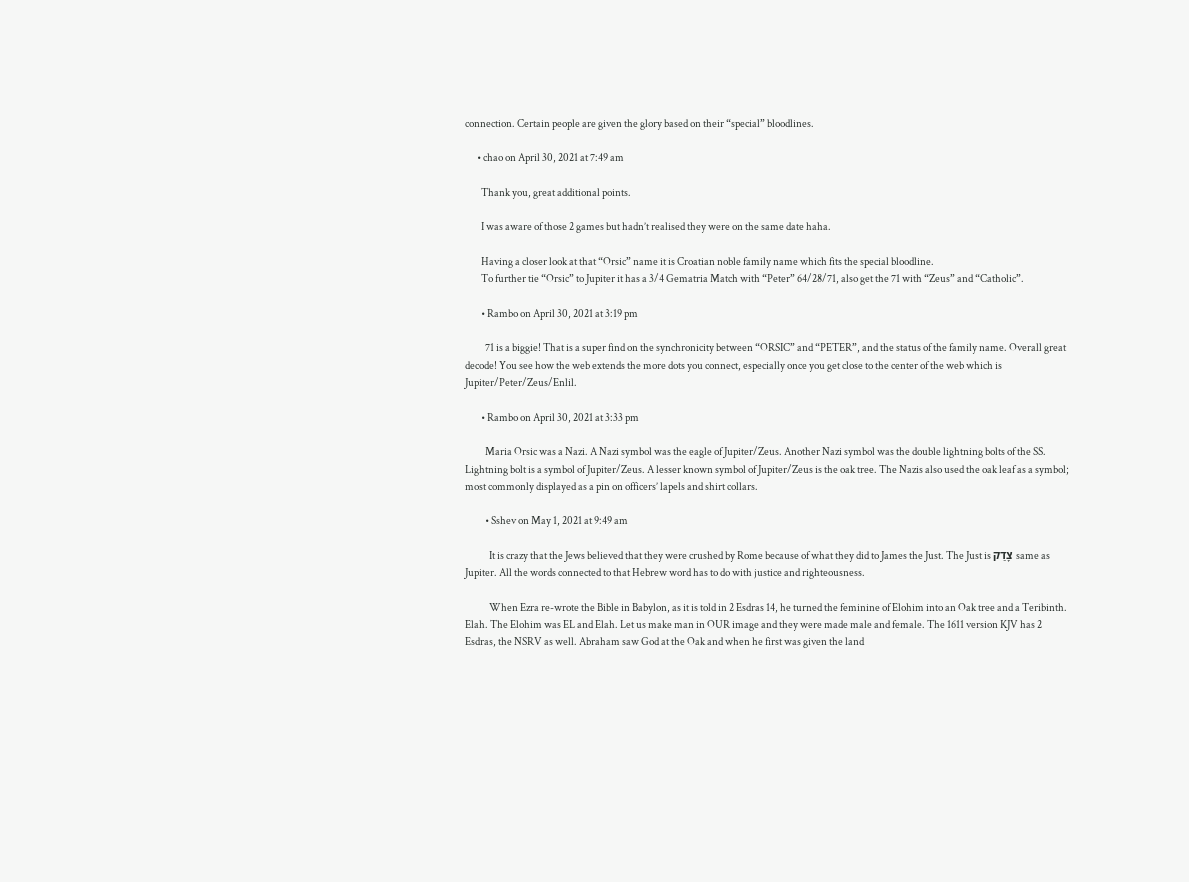connection. Certain people are given the glory based on their “special” bloodlines.

      • chao on April 30, 2021 at 7:49 am

        Thank you, great additional points.

        I was aware of those 2 games but hadn’t realised they were on the same date haha.

        Having a closer look at that “Orsic” name it is Croatian noble family name which fits the special bloodline.
        To further tie “Orsic” to Jupiter it has a 3/4 Gematria Match with “Peter” 64/28/71, also get the 71 with “Zeus” and “Catholic”.

        • Rambo on April 30, 2021 at 3:19 pm

          71 is a biggie! That is a super find on the synchronicity between “ORSIC” and “PETER”, and the status of the family name. Overall great decode! You see how the web extends the more dots you connect, especially once you get close to the center of the web which is Jupiter/Peter/Zeus/Enlil.

        • Rambo on April 30, 2021 at 3:33 pm

          Maria Orsic was a Nazi. A Nazi symbol was the eagle of Jupiter/Zeus. Another Nazi symbol was the double lightning bolts of the SS. Lightning bolt is a symbol of Jupiter/Zeus. A lesser known symbol of Jupiter/Zeus is the oak tree. The Nazis also used the oak leaf as a symbol; most commonly displayed as a pin on officers’ lapels and shirt collars.

          • Sshev on May 1, 2021 at 9:49 am

            It is crazy that the Jews believed that they were crushed by Rome because of what they did to James the Just. The Just is צָדַק same as Jupiter. All the words connected to that Hebrew word has to do with justice and righteousness.

            When Ezra re-wrote the Bible in Babylon, as it is told in 2 Esdras 14, he turned the feminine of Elohim into an Oak tree and a Teribinth. Elah. The Elohim was EL and Elah. Let us make man in OUR image and they were made male and female. The 1611 version KJV has 2 Esdras, the NSRV as well. Abraham saw God at the Oak and when he first was given the land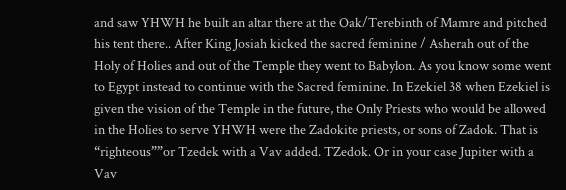and saw YHWH he built an altar there at the Oak/Terebinth of Mamre and pitched his tent there.. After King Josiah kicked the sacred feminine / Asherah out of the Holy of Holies and out of the Temple they went to Babylon. As you know some went to Egypt instead to continue with the Sacred feminine. In Ezekiel 38 when Ezekiel is given the vision of the Temple in the future, the Only Priests who would be allowed in the Holies to serve YHWH were the Zadokite priests, or sons of Zadok. That is “righteous””or Tzedek with a Vav added. TZedok. Or in your case Jupiter with a Vav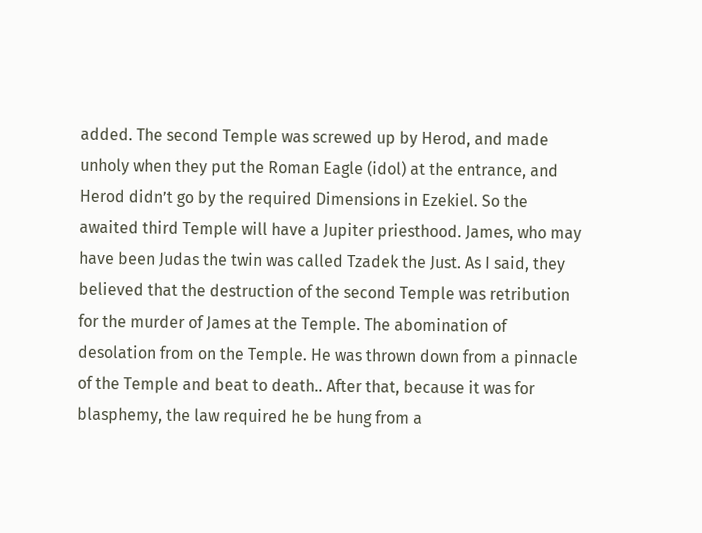added. The second Temple was screwed up by Herod, and made unholy when they put the Roman Eagle (idol) at the entrance, and Herod didn’t go by the required Dimensions in Ezekiel. So the awaited third Temple will have a Jupiter priesthood. James, who may have been Judas the twin was called Tzadek the Just. As I said, they believed that the destruction of the second Temple was retribution for the murder of James at the Temple. The abomination of desolation from on the Temple. He was thrown down from a pinnacle of the Temple and beat to death.. After that, because it was for blasphemy, the law required he be hung from a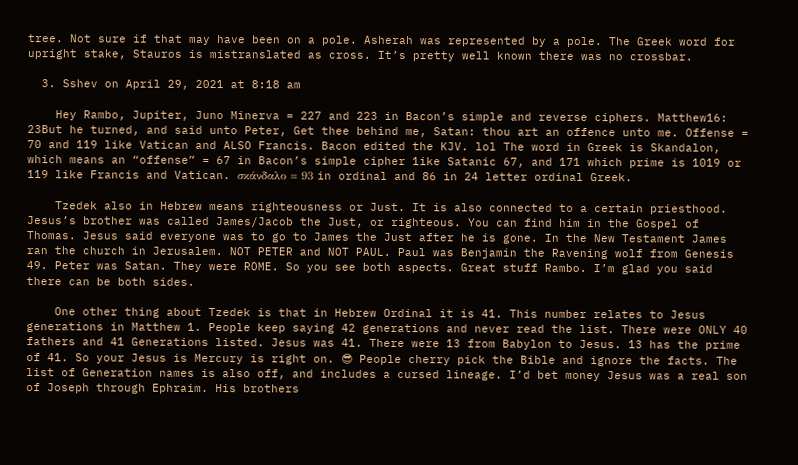tree. Not sure if that may have been on a pole. Asherah was represented by a pole. The Greek word for upright stake, Stauros is mistranslated as cross. It’s pretty well known there was no crossbar.

  3. Sshev on April 29, 2021 at 8:18 am

    Hey Rambo, Jupiter, Juno Minerva = 227 and 223 in Bacon’s simple and reverse ciphers. Matthew16: 23But he turned, and said unto Peter, Get thee behind me, Satan: thou art an offence unto me. Offense = 70 and 119 like Vatican and ALSO Francis. Bacon edited the KJV. lol The word in Greek is Skandalon, which means an “offense” = 67 in Bacon’s simple cipher 1ike Satanic 67, and 171 which prime is 1019 or 119 like Francis and Vatican. σκάνδαλο = 93 in ordinal and 86 in 24 letter ordinal Greek.

    Tzedek also in Hebrew means righteousness or Just. It is also connected to a certain priesthood. Jesus’s brother was called James/Jacob the Just, or righteous. You can find him in the Gospel of Thomas. Jesus said everyone was to go to James the Just after he is gone. In the New Testament James ran the church in Jerusalem. NOT PETER and NOT PAUL. Paul was Benjamin the Ravening wolf from Genesis 49. Peter was Satan. They were ROME. So you see both aspects. Great stuff Rambo. I’m glad you said there can be both sides.

    One other thing about Tzedek is that in Hebrew Ordinal it is 41. This number relates to Jesus generations in Matthew 1. People keep saying 42 generations and never read the list. There were ONLY 40 fathers and 41 Generations listed. Jesus was 41. There were 13 from Babylon to Jesus. 13 has the prime of 41. So your Jesus is Mercury is right on. 😎 People cherry pick the Bible and ignore the facts. The list of Generation names is also off, and includes a cursed lineage. I’d bet money Jesus was a real son of Joseph through Ephraim. His brothers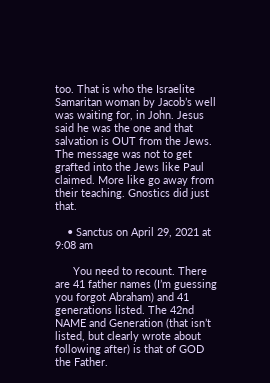too. That is who the Israelite Samaritan woman by Jacob’s well was waiting for, in John. Jesus said he was the one and that salvation is OUT from the Jews. The message was not to get grafted into the Jews like Paul claimed. More like go away from their teaching. Gnostics did just that.

    • Sanctus on April 29, 2021 at 9:08 am

      You need to recount. There are 41 father names (I’m guessing you forgot Abraham) and 41 generations listed. The 42nd NAME and Generation (that isn’t listed, but clearly wrote about following after) is that of GOD the Father.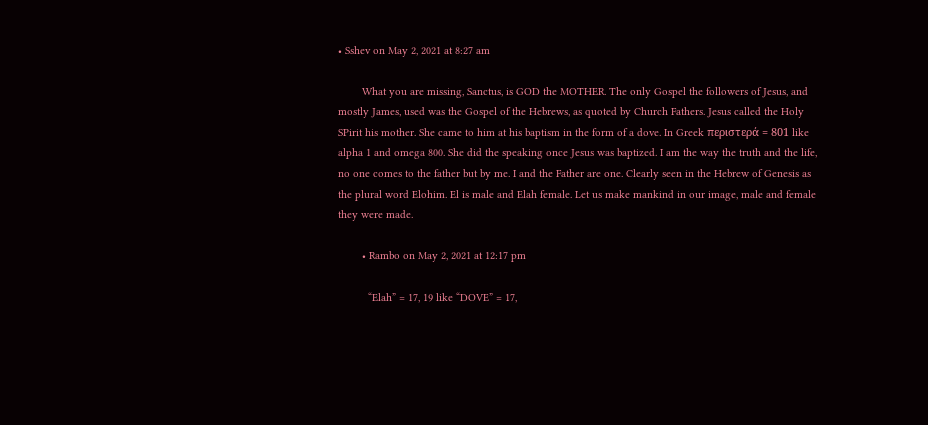• Sshev on May 2, 2021 at 8:27 am

        What you are missing, Sanctus, is GOD the MOTHER. The only Gospel the followers of Jesus, and mostly James, used was the Gospel of the Hebrews, as quoted by Church Fathers. Jesus called the Holy SPirit his mother. She came to him at his baptism in the form of a dove. In Greek περιστερά = 801 like alpha 1 and omega 800. She did the speaking once Jesus was baptized. I am the way the truth and the life, no one comes to the father but by me. I and the Father are one. Clearly seen in the Hebrew of Genesis as the plural word Elohim. El is male and Elah female. Let us make mankind in our image, male and female they were made.

        • Rambo on May 2, 2021 at 12:17 pm

          “Elah” = 17, 19 like “DOVE” = 17,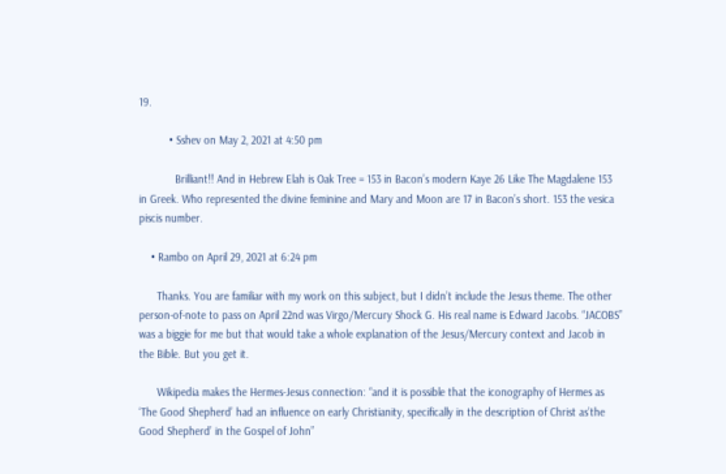19.

          • Sshev on May 2, 2021 at 4:50 pm

            Brilliant!! And in Hebrew Elah is Oak Tree = 153 in Bacon’s modern Kaye 26 Like The Magdalene 153 in Greek. Who represented the divine feminine and Mary and Moon are 17 in Bacon’s short. 153 the vesica piscis number.

    • Rambo on April 29, 2021 at 6:24 pm

      Thanks. You are familiar with my work on this subject, but I didn’t include the Jesus theme. The other person-of-note to pass on April 22nd was Virgo/Mercury Shock G. His real name is Edward Jacobs. “JACOBS” was a biggie for me but that would take a whole explanation of the Jesus/Mercury context and Jacob in the Bible. But you get it.

      Wikipedia makes the Hermes-Jesus connection: “and it is possible that the iconography of Hermes as ‘The Good Shepherd’ had an influence on early Christianity, specifically in the description of Christ as’the Good Shepherd’ in the Gospel of John”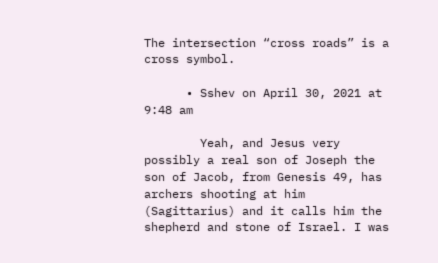The intersection “cross roads” is a cross symbol.

      • Sshev on April 30, 2021 at 9:48 am

        Yeah, and Jesus very possibly a real son of Joseph the son of Jacob, from Genesis 49, has archers shooting at him (Sagittarius) and it calls him the shepherd and stone of Israel. I was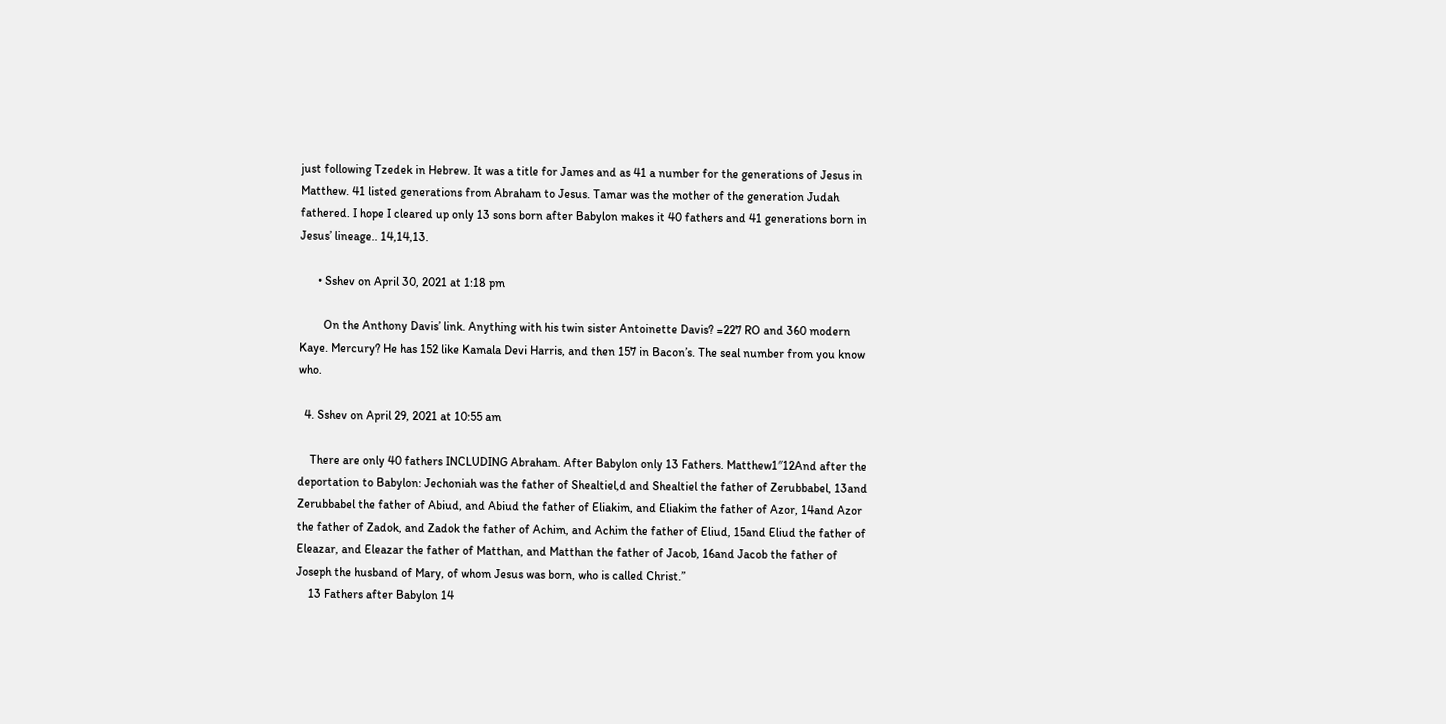just following Tzedek in Hebrew. It was a title for James and as 41 a number for the generations of Jesus in Matthew. 41 listed generations from Abraham to Jesus. Tamar was the mother of the generation Judah fathered. I hope I cleared up only 13 sons born after Babylon makes it 40 fathers and 41 generations born in Jesus’ lineage.. 14,14,13.

      • Sshev on April 30, 2021 at 1:18 pm

        On the Anthony Davis’ link. Anything with his twin sister Antoinette Davis? =227 RO and 360 modern Kaye. Mercury? He has 152 like Kamala Devi Harris, and then 157 in Bacon’s. The seal number from you know who.

  4. Sshev on April 29, 2021 at 10:55 am

    There are only 40 fathers INCLUDING Abraham. After Babylon only 13 Fathers. Matthew1″12And after the deportation to Babylon: Jechoniah was the father of Shealtiel,d and Shealtiel the father of Zerubbabel, 13and Zerubbabel the father of Abiud, and Abiud the father of Eliakim, and Eliakim the father of Azor, 14and Azor the father of Zadok, and Zadok the father of Achim, and Achim the father of Eliud, 15and Eliud the father of Eleazar, and Eleazar the father of Matthan, and Matthan the father of Jacob, 16and Jacob the father of Joseph the husband of Mary, of whom Jesus was born, who is called Christ.”
    13 Fathers after Babylon 14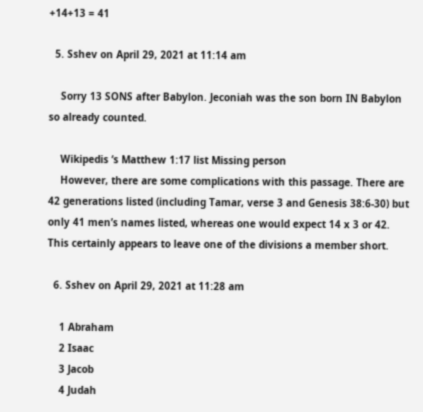+14+13 = 41

  5. Sshev on April 29, 2021 at 11:14 am

    Sorry 13 SONS after Babylon. Jeconiah was the son born IN Babylon so already counted.

    Wikipedis ‘s Matthew 1:17 list Missing person
    However, there are some complications with this passage. There are 42 generations listed (including Tamar, verse 3 and Genesis 38:6-30) but only 41 men’s names listed, whereas one would expect 14 x 3 or 42. This certainly appears to leave one of the divisions a member short.

  6. Sshev on April 29, 2021 at 11:28 am

    1 Abraham
    2 Isaac
    3 Jacob
    4 Judah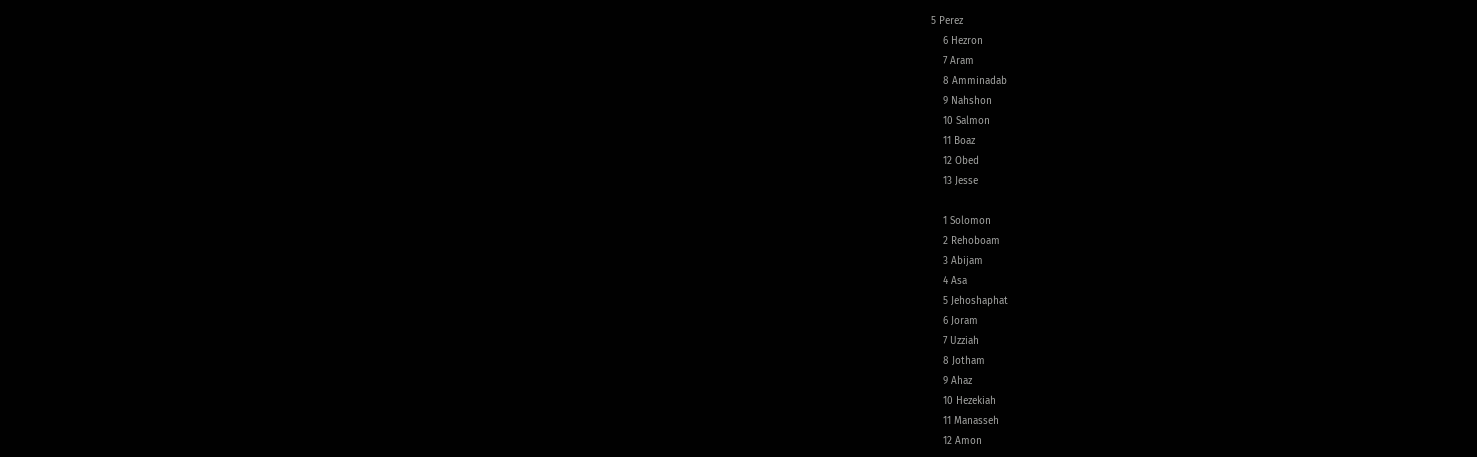5 Perez
    6 Hezron
    7 Aram
    8 Amminadab
    9 Nahshon
    10 Salmon
    11 Boaz
    12 Obed
    13 Jesse

    1 Solomon
    2 Rehoboam
    3 Abijam
    4 Asa
    5 Jehoshaphat
    6 Joram
    7 Uzziah
    8 Jotham
    9 Ahaz
    10 Hezekiah
    11 Manasseh
    12 Amon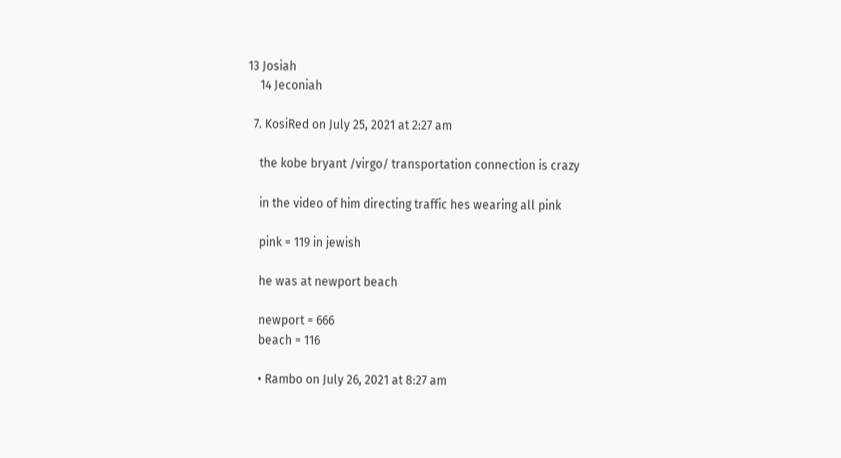13 Josiah
    14 Jeconiah

  7. KosiRed on July 25, 2021 at 2:27 am

    the kobe bryant /virgo/ transportation connection is crazy

    in the video of him directing traffic hes wearing all pink

    pink = 119 in jewish

    he was at newport beach

    newport = 666
    beach = 116

    • Rambo on July 26, 2021 at 8:27 am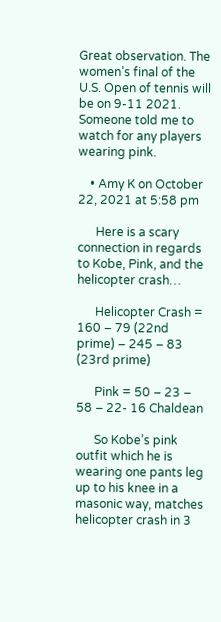Great observation. The women’s final of the U.S. Open of tennis will be on 9-11 2021. Someone told me to watch for any players wearing pink.

    • Amy K on October 22, 2021 at 5:58 pm

      Here is a scary connection in regards to Kobe, Pink, and the helicopter crash…

      Helicopter Crash = 160 – 79 (22nd prime) – 245 – 83 (23rd prime)

      Pink = 50 – 23 – 58 – 22- 16 Chaldean

      So Kobe’s pink outfit which he is wearing one pants leg up to his knee in a masonic way, matches helicopter crash in 3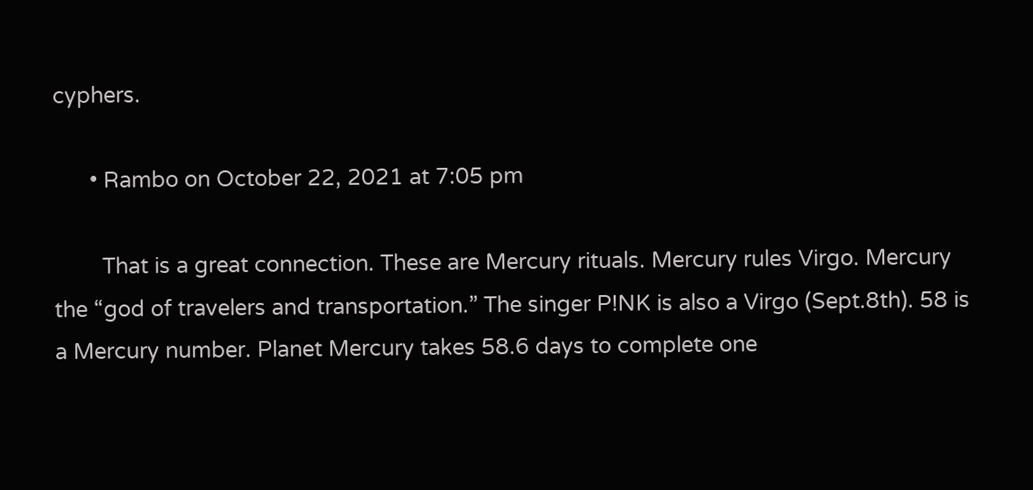cyphers.

      • Rambo on October 22, 2021 at 7:05 pm

        That is a great connection. These are Mercury rituals. Mercury rules Virgo. Mercury the “god of travelers and transportation.” The singer P!NK is also a Virgo (Sept.8th). 58 is a Mercury number. Planet Mercury takes 58.6 days to complete one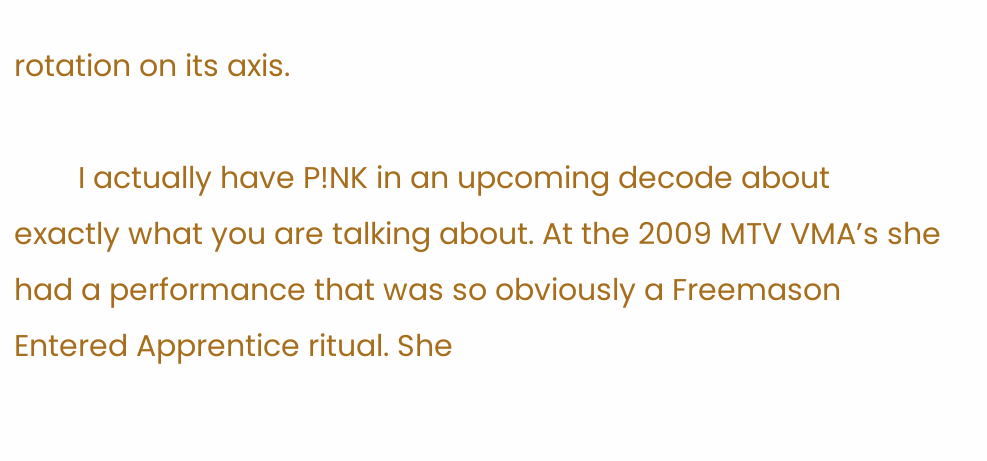rotation on its axis.

        I actually have P!NK in an upcoming decode about exactly what you are talking about. At the 2009 MTV VMA’s she had a performance that was so obviously a Freemason Entered Apprentice ritual. She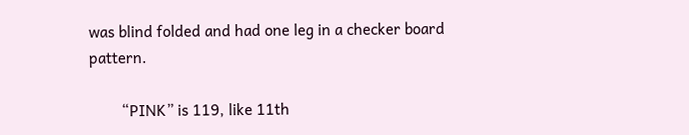was blind folded and had one leg in a checker board pattern.

        “PINK” is 119, like 11th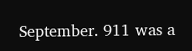September. 911 was a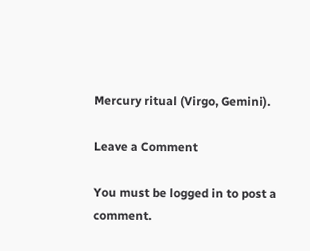Mercury ritual (Virgo, Gemini).

Leave a Comment

You must be logged in to post a comment.